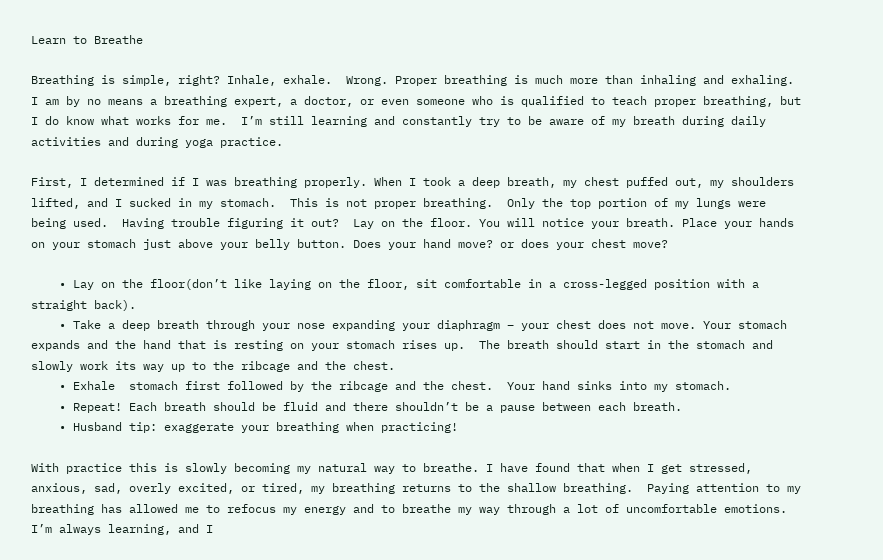Learn to Breathe

Breathing is simple, right? Inhale, exhale.  Wrong. Proper breathing is much more than inhaling and exhaling. I am by no means a breathing expert, a doctor, or even someone who is qualified to teach proper breathing, but I do know what works for me.  I’m still learning and constantly try to be aware of my breath during daily activities and during yoga practice.

First, I determined if I was breathing properly. When I took a deep breath, my chest puffed out, my shoulders lifted, and I sucked in my stomach.  This is not proper breathing.  Only the top portion of my lungs were being used.  Having trouble figuring it out?  Lay on the floor. You will notice your breath. Place your hands on your stomach just above your belly button. Does your hand move? or does your chest move?

    • Lay on the floor(don’t like laying on the floor, sit comfortable in a cross-legged position with a straight back).
    • Take a deep breath through your nose expanding your diaphragm – your chest does not move. Your stomach expands and the hand that is resting on your stomach rises up.  The breath should start in the stomach and slowly work its way up to the ribcage and the chest.
    • Exhale  stomach first followed by the ribcage and the chest.  Your hand sinks into my stomach.
    • Repeat! Each breath should be fluid and there shouldn’t be a pause between each breath.
    • Husband tip: exaggerate your breathing when practicing!

With practice this is slowly becoming my natural way to breathe. I have found that when I get stressed, anxious, sad, overly excited, or tired, my breathing returns to the shallow breathing.  Paying attention to my breathing has allowed me to refocus my energy and to breathe my way through a lot of uncomfortable emotions.  I’m always learning, and I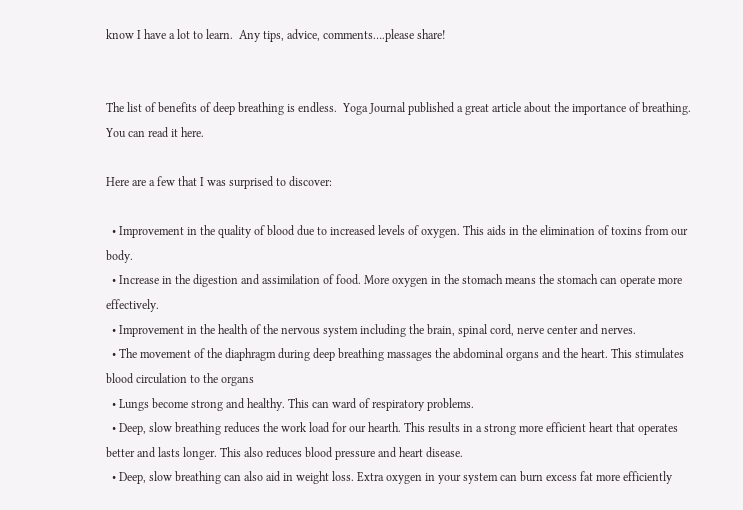know I have a lot to learn.  Any tips, advice, comments….please share!


The list of benefits of deep breathing is endless.  Yoga Journal published a great article about the importance of breathing.  You can read it here.

Here are a few that I was surprised to discover:

  • Improvement in the quality of blood due to increased levels of oxygen. This aids in the elimination of toxins from our body.
  • Increase in the digestion and assimilation of food. More oxygen in the stomach means the stomach can operate more effectively.
  • Improvement in the health of the nervous system including the brain, spinal cord, nerve center and nerves.
  • The movement of the diaphragm during deep breathing massages the abdominal organs and the heart. This stimulates blood circulation to the organs
  • Lungs become strong and healthy. This can ward of respiratory problems.
  • Deep, slow breathing reduces the work load for our hearth. This results in a strong more efficient heart that operates better and lasts longer. This also reduces blood pressure and heart disease.
  • Deep, slow breathing can also aid in weight loss. Extra oxygen in your system can burn excess fat more efficiently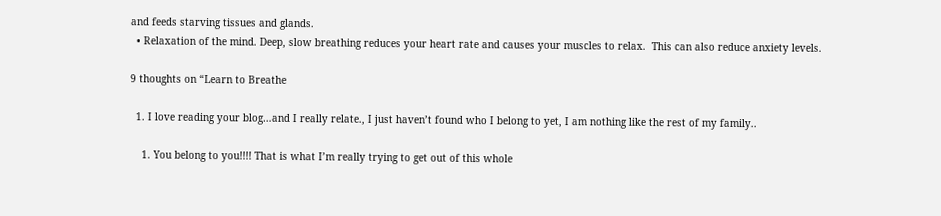and feeds starving tissues and glands.
  • Relaxation of the mind. Deep, slow breathing reduces your heart rate and causes your muscles to relax.  This can also reduce anxiety levels.

9 thoughts on “Learn to Breathe

  1. I love reading your blog…and I really relate., I just haven’t found who I belong to yet, I am nothing like the rest of my family..

    1. You belong to you!!!! That is what I’m really trying to get out of this whole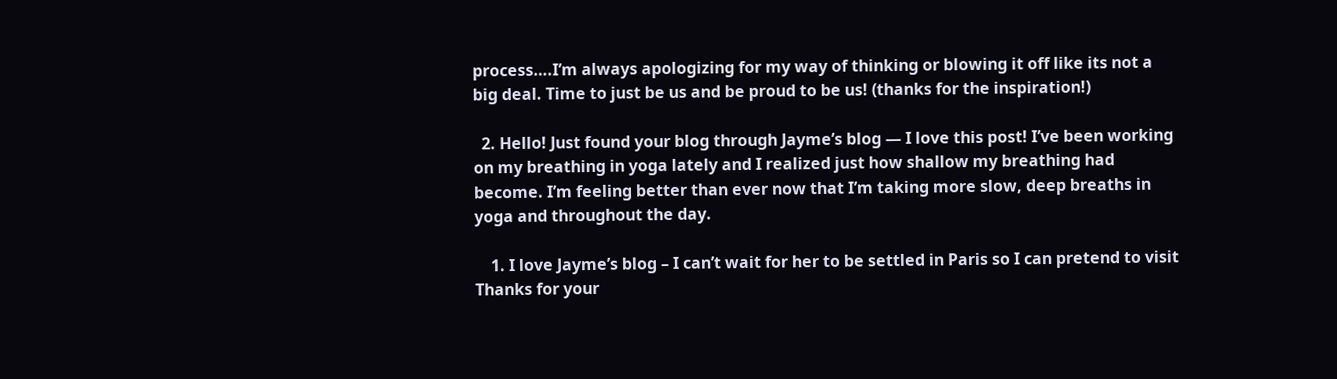process….I’m always apologizing for my way of thinking or blowing it off like its not a big deal. Time to just be us and be proud to be us! (thanks for the inspiration!)

  2. Hello! Just found your blog through Jayme’s blog — I love this post! I’ve been working on my breathing in yoga lately and I realized just how shallow my breathing had become. I’m feeling better than ever now that I’m taking more slow, deep breaths in yoga and throughout the day.

    1. I love Jayme’s blog – I can’t wait for her to be settled in Paris so I can pretend to visit  Thanks for your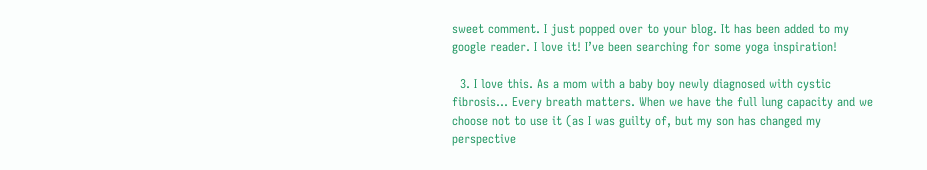sweet comment. I just popped over to your blog. It has been added to my google reader. I love it! I’ve been searching for some yoga inspiration!

  3. I love this. As a mom with a baby boy newly diagnosed with cystic fibrosis… Every breath matters. When we have the full lung capacity and we choose not to use it (as I was guilty of, but my son has changed my perspective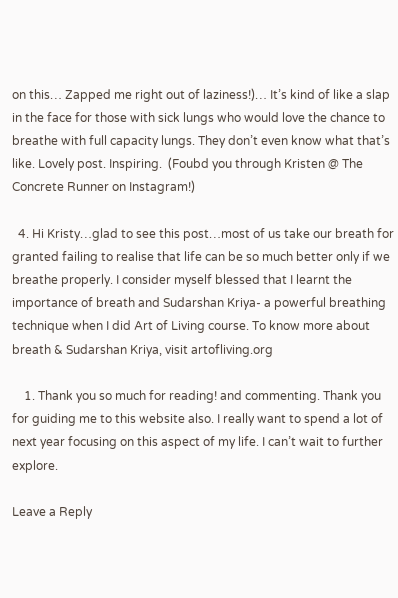on this… Zapped me right out of laziness!)… It’s kind of like a slap in the face for those with sick lungs who would love the chance to breathe with full capacity lungs. They don’t even know what that’s like. Lovely post. Inspiring.  (Foubd you through Kristen @ The Concrete Runner on Instagram!)

  4. Hi Kristy…glad to see this post…most of us take our breath for granted failing to realise that life can be so much better only if we breathe properly. I consider myself blessed that I learnt the importance of breath and Sudarshan Kriya- a powerful breathing technique when I did Art of Living course. To know more about breath & Sudarshan Kriya, visit artofliving.org

    1. Thank you so much for reading! and commenting. Thank you for guiding me to this website also. I really want to spend a lot of next year focusing on this aspect of my life. I can’t wait to further explore.

Leave a Reply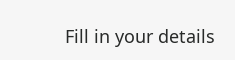Fill in your details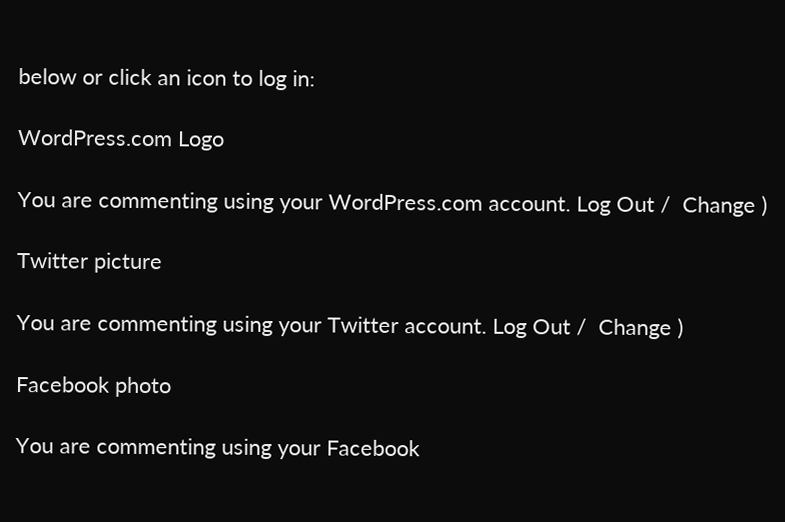below or click an icon to log in:

WordPress.com Logo

You are commenting using your WordPress.com account. Log Out /  Change )

Twitter picture

You are commenting using your Twitter account. Log Out /  Change )

Facebook photo

You are commenting using your Facebook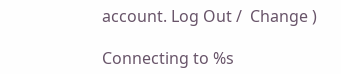account. Log Out /  Change )

Connecting to %s